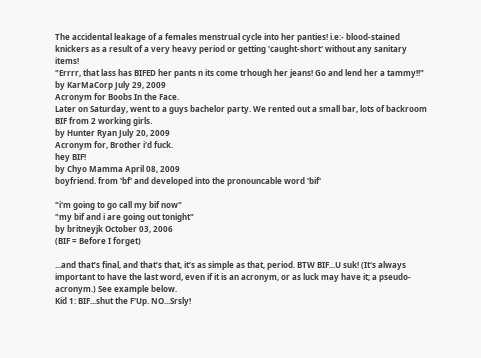The accidental leakage of a females menstrual cycle into her panties! i.e:- blood-stained knickers as a result of a very heavy period or getting 'caught-short' without any sanitary items!
"Errrr, that lass has BIFED her pants n its come trhough her jeans! Go and lend her a tammy!!"
by KarMaCorp July 29, 2009
Acronym for Boobs In the Face.
Later on Saturday, went to a guys bachelor party. We rented out a small bar, lots of backroom BIF from 2 working girls.
by Hunter Ryan July 20, 2009
Acronym for, Brother i'd fuck.
hey BIF!
by Chyo Mamma April 08, 2009
boyfriend. from 'bf' and developed into the pronouncable word 'bif'

"i'm going to go call my bif now"
"my bif and i are going out tonight"
by britneyjk October 03, 2006
(BIF = Before I forget)

...and that’s final, and that’s that, it’s as simple as that, period. BTW BIF...U suk! (It's always important to have the last word, even if it is an acronym, or as luck may have it; a pseudo-acronym.) See example below.
Kid 1: BIF...shut the F'Up. NO...Srsly!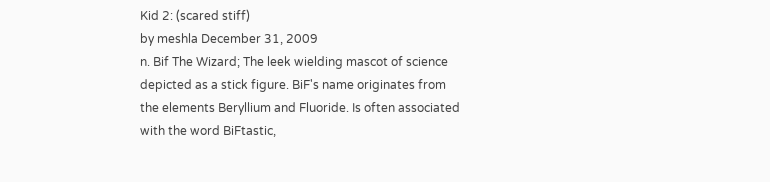Kid 2: (scared stiff)
by meshla December 31, 2009
n. Bif The Wizard; The leek wielding mascot of science depicted as a stick figure. BiF's name originates from the elements Beryllium and Fluoride. Is often associated with the word BiFtastic,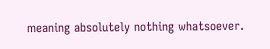meaning absolutely nothing whatsoever.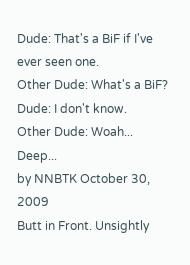Dude: That's a BiF if I've ever seen one.
Other Dude: What's a BiF?
Dude: I don't know.
Other Dude: Woah... Deep...
by NNBTK October 30, 2009
Butt in Front. Unsightly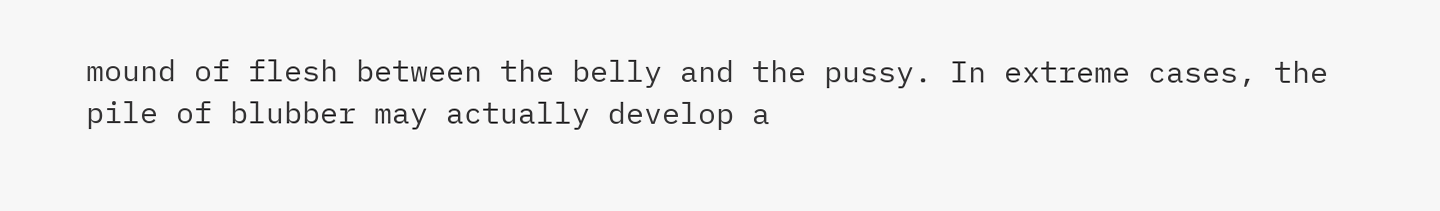mound of flesh between the belly and the pussy. In extreme cases, the pile of blubber may actually develop a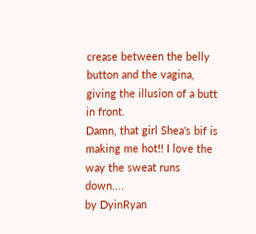crease between the belly button and the vagina, giving the illusion of a butt in front.
Damn, that girl Shea's bif is making me hot!! I love the way the sweat runs down....
by DyinRyan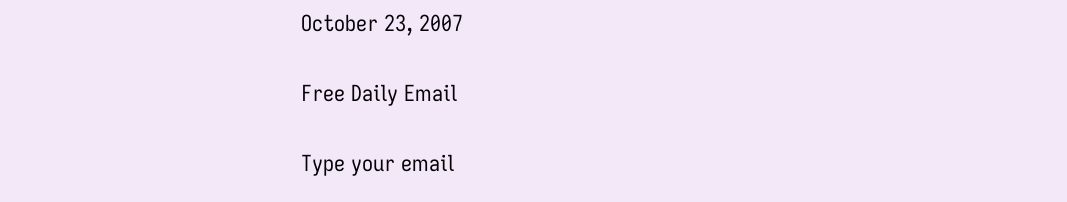October 23, 2007

Free Daily Email

Type your email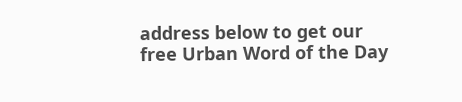address below to get our free Urban Word of the Day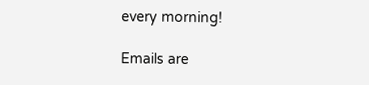every morning!

Emails are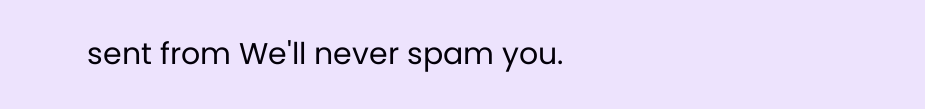sent from We'll never spam you.